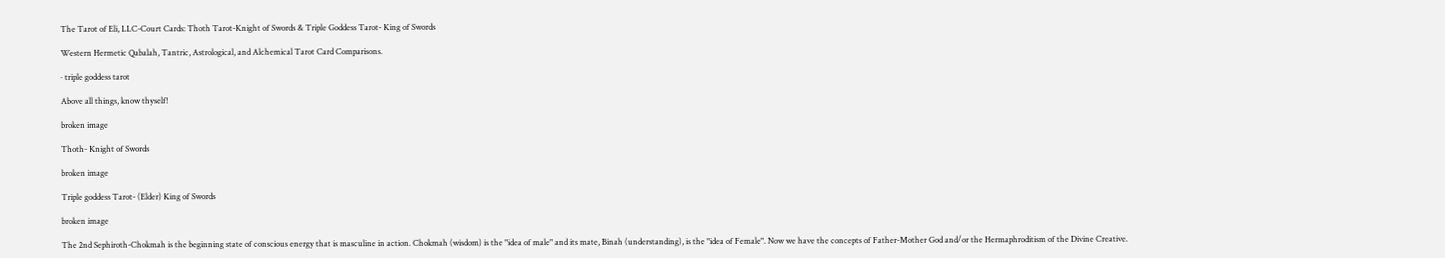The Tarot of Eli, LLC-Court Cards: Thoth Tarot-Knight of Swords & Triple Goddess Tarot- King of Swords

Western Hermetic Qabalah, Tantric, Astrological, and Alchemical Tarot Card Comparisons.

· triple goddess tarot

Above all things, know thyself!

broken image

Thoth- Knight of Swords

broken image

Triple goddess Tarot- (Elder) King of Swords

broken image

The 2nd Sephiroth-Chokmah is the beginning state of conscious energy that is masculine in action. Chokmah (wisdom) is the "idea of male" and its mate, Binah (understanding), is the "idea of Female". Now we have the concepts of Father-Mother God and/or the Hermaphroditism of the Divine Creative.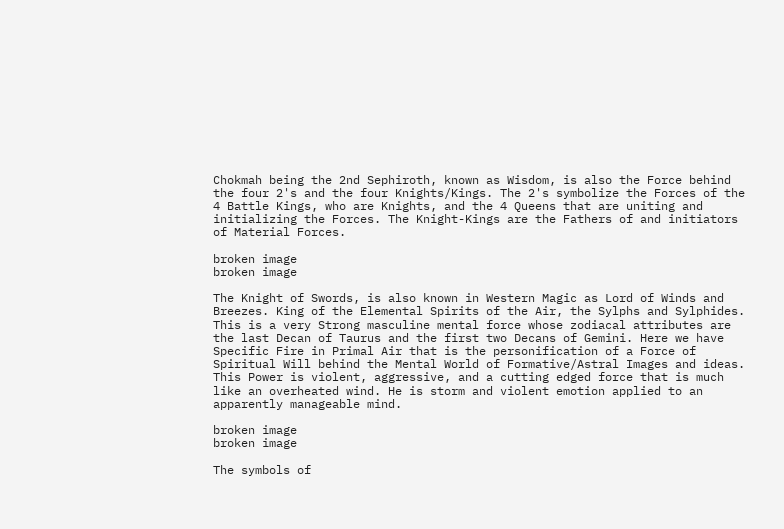Chokmah being the 2nd Sephiroth, known as Wisdom, is also the Force behind the four 2's and the four Knights/Kings. The 2's symbolize the Forces of the 4 Battle Kings, who are Knights, and the 4 Queens that are uniting and initializing the Forces. The Knight-Kings are the Fathers of and initiators of Material Forces.

broken image
broken image

The Knight of Swords, is also known in Western Magic as Lord of Winds and Breezes. King of the Elemental Spirits of the Air, the Sylphs and Sylphides. This is a very Strong masculine mental force whose zodiacal attributes are the last Decan of Taurus and the first two Decans of Gemini. Here we have Specific Fire in Primal Air that is the personification of a Force of Spiritual Will behind the Mental World of Formative/Astral Images and ideas. This Power is violent, aggressive, and a cutting edged force that is much like an overheated wind. He is storm and violent emotion applied to an apparently manageable mind.

broken image
broken image

The symbols of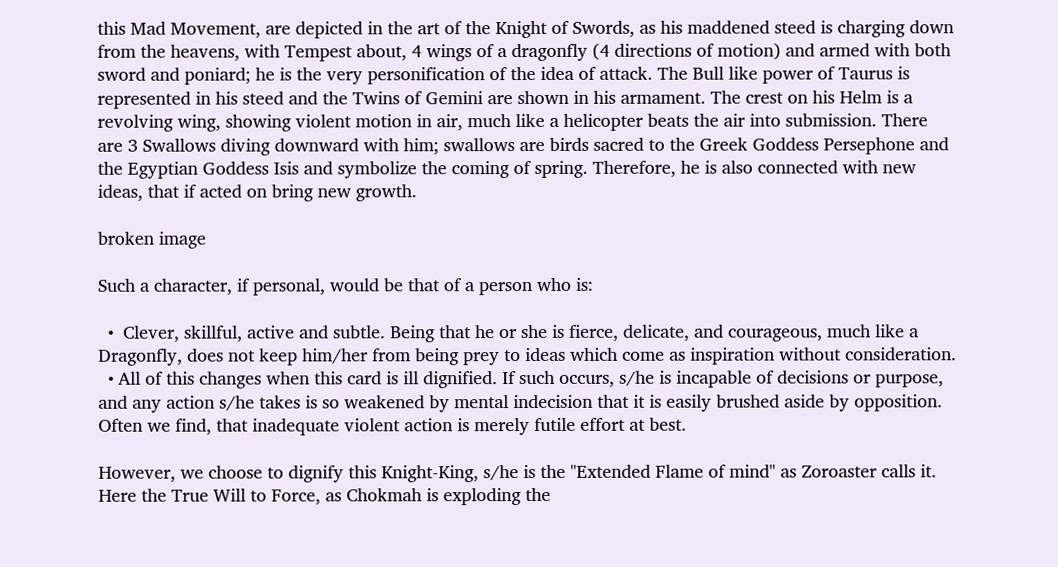this Mad Movement, are depicted in the art of the Knight of Swords, as his maddened steed is charging down from the heavens, with Tempest about, 4 wings of a dragonfly (4 directions of motion) and armed with both sword and poniard; he is the very personification of the idea of attack. The Bull like power of Taurus is represented in his steed and the Twins of Gemini are shown in his armament. The crest on his Helm is a revolving wing, showing violent motion in air, much like a helicopter beats the air into submission. There are 3 Swallows diving downward with him; swallows are birds sacred to the Greek Goddess Persephone and the Egyptian Goddess Isis and symbolize the coming of spring. Therefore, he is also connected with new ideas, that if acted on bring new growth.

broken image

Such a character, if personal, would be that of a person who is:

  •  Clever, skillful, active and subtle. Being that he or she is fierce, delicate, and courageous, much like a Dragonfly, does not keep him/her from being prey to ideas which come as inspiration without consideration.
  • All of this changes when this card is ill dignified. If such occurs, s/he is incapable of decisions or purpose, and any action s/he takes is so weakened by mental indecision that it is easily brushed aside by opposition. Often we find, that inadequate violent action is merely futile effort at best.

However, we choose to dignify this Knight-King, s/he is the "Extended Flame of mind" as Zoroaster calls it. Here the True Will to Force, as Chokmah is exploding the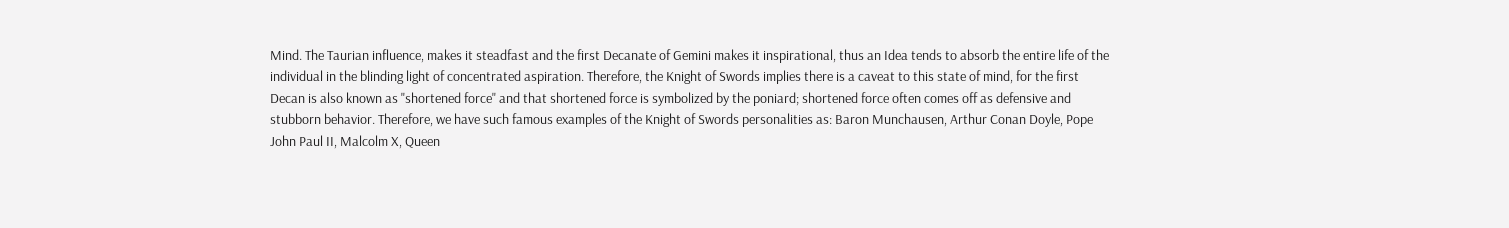Mind. The Taurian influence, makes it steadfast and the first Decanate of Gemini makes it inspirational, thus an Idea tends to absorb the entire life of the individual in the blinding light of concentrated aspiration. Therefore, the Knight of Swords implies there is a caveat to this state of mind, for the first Decan is also known as "shortened force" and that shortened force is symbolized by the poniard; shortened force often comes off as defensive and stubborn behavior. Therefore, we have such famous examples of the Knight of Swords personalities as: Baron Munchausen, Arthur Conan Doyle, Pope John Paul II, Malcolm X, Queen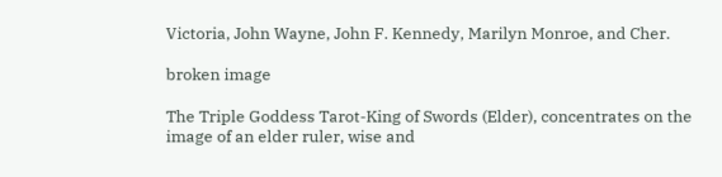Victoria, John Wayne, John F. Kennedy, Marilyn Monroe, and Cher.

broken image

The Triple Goddess Tarot-King of Swords (Elder), concentrates on the image of an elder ruler, wise and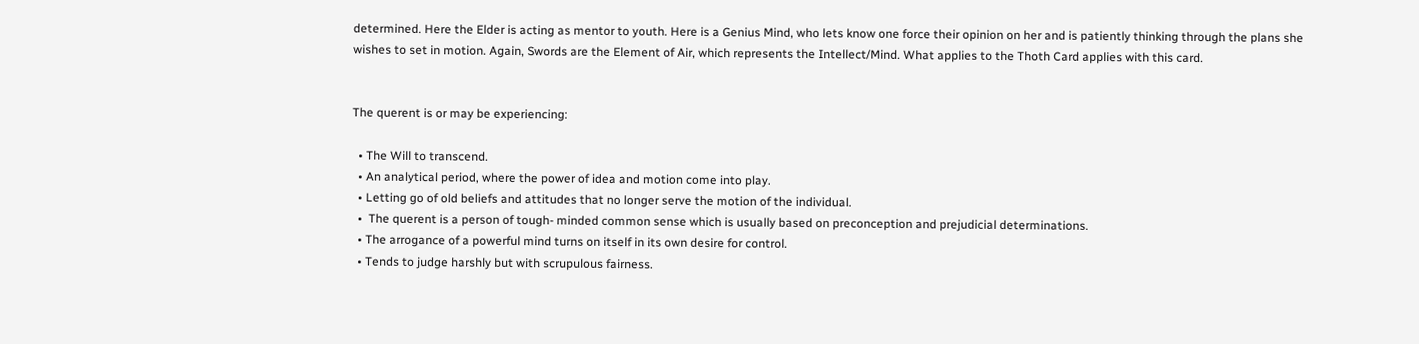determined. Here the Elder is acting as mentor to youth. Here is a Genius Mind, who lets know one force their opinion on her and is patiently thinking through the plans she wishes to set in motion. Again, Swords are the Element of Air, which represents the Intellect/Mind. What applies to the Thoth Card applies with this card.


The querent is or may be experiencing:

  • The Will to transcend.
  • An analytical period, where the power of idea and motion come into play.
  • Letting go of old beliefs and attitudes that no longer serve the motion of the individual.
  •  The querent is a person of tough- minded common sense which is usually based on preconception and prejudicial determinations.
  • The arrogance of a powerful mind turns on itself in its own desire for control.
  • Tends to judge harshly but with scrupulous fairness.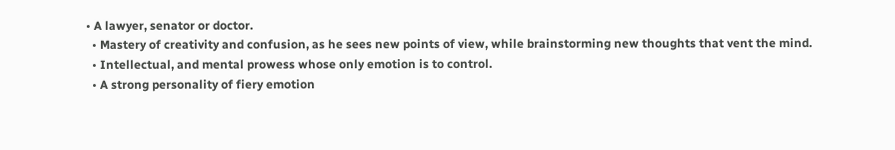• A lawyer, senator or doctor.
  • Mastery of creativity and confusion, as he sees new points of view, while brainstorming new thoughts that vent the mind.
  • Intellectual, and mental prowess whose only emotion is to control.
  • A strong personality of fiery emotion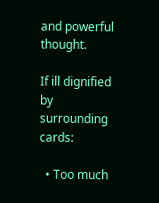and powerful thought.

If ill dignified by surrounding cards:

  • Too much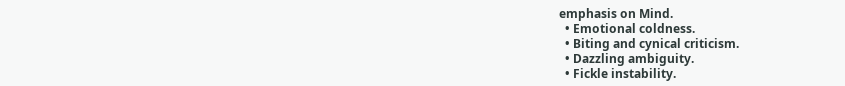emphasis on Mind.
  • Emotional coldness.
  • Biting and cynical criticism.
  • Dazzling ambiguity.
  • Fickle instability.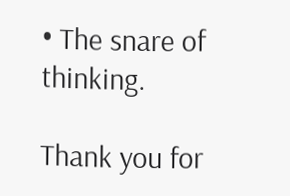• The snare of thinking.

Thank you for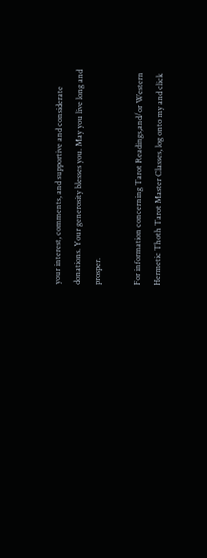your interest, comments, and supportive and considerate donations. Your generosity blesses you. May you live long and prosper.

For information concerning Tarot Readings,and/or Western Hermetic Thoth Tarot Master Classes, log onto my and click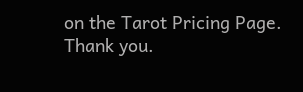on the Tarot Pricing Page. Thank you.